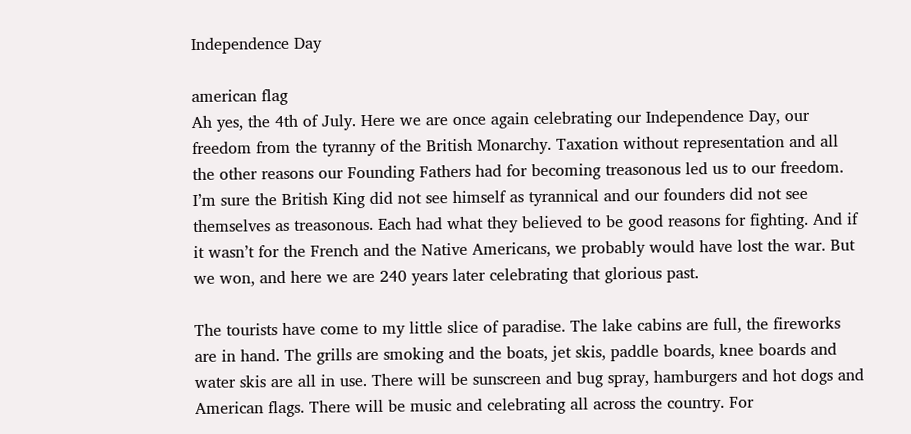Independence Day

american flag
Ah yes, the 4th of July. Here we are once again celebrating our Independence Day, our freedom from the tyranny of the British Monarchy. Taxation without representation and all the other reasons our Founding Fathers had for becoming treasonous led us to our freedom. I’m sure the British King did not see himself as tyrannical and our founders did not see themselves as treasonous. Each had what they believed to be good reasons for fighting. And if it wasn’t for the French and the Native Americans, we probably would have lost the war. But we won, and here we are 240 years later celebrating that glorious past.

The tourists have come to my little slice of paradise. The lake cabins are full, the fireworks are in hand. The grills are smoking and the boats, jet skis, paddle boards, knee boards and water skis are all in use. There will be sunscreen and bug spray, hamburgers and hot dogs and American flags. There will be music and celebrating all across the country. For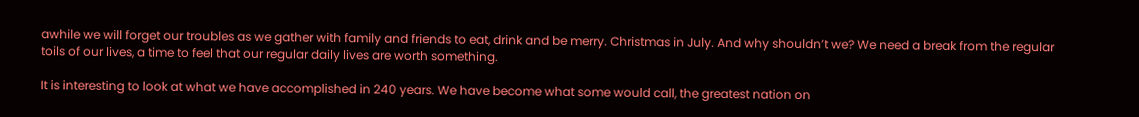awhile we will forget our troubles as we gather with family and friends to eat, drink and be merry. Christmas in July. And why shouldn’t we? We need a break from the regular toils of our lives, a time to feel that our regular daily lives are worth something.

It is interesting to look at what we have accomplished in 240 years. We have become what some would call, the greatest nation on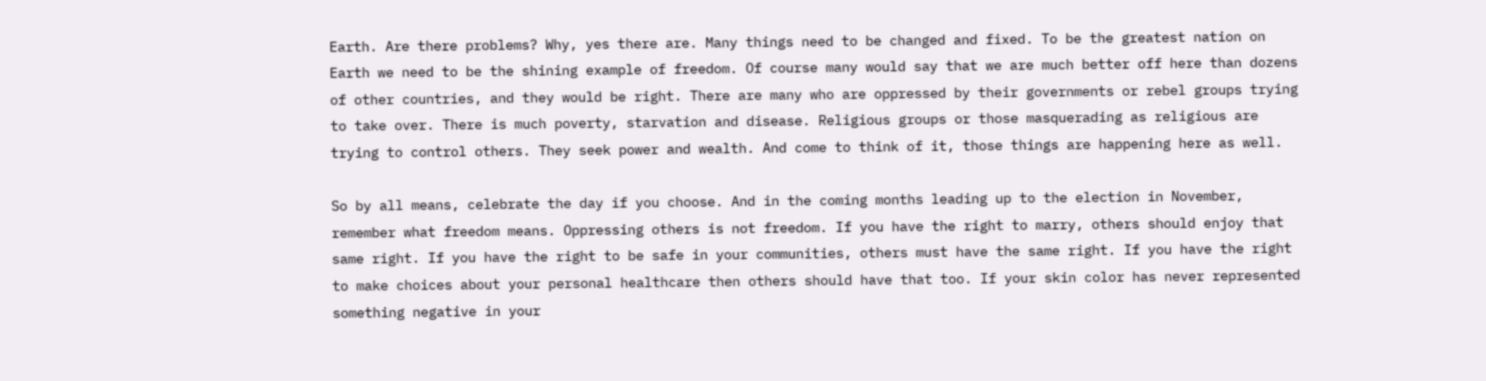Earth. Are there problems? Why, yes there are. Many things need to be changed and fixed. To be the greatest nation on Earth we need to be the shining example of freedom. Of course many would say that we are much better off here than dozens of other countries, and they would be right. There are many who are oppressed by their governments or rebel groups trying to take over. There is much poverty, starvation and disease. Religious groups or those masquerading as religious are trying to control others. They seek power and wealth. And come to think of it, those things are happening here as well.

So by all means, celebrate the day if you choose. And in the coming months leading up to the election in November, remember what freedom means. Oppressing others is not freedom. If you have the right to marry, others should enjoy that same right. If you have the right to be safe in your communities, others must have the same right. If you have the right to make choices about your personal healthcare then others should have that too. If your skin color has never represented something negative in your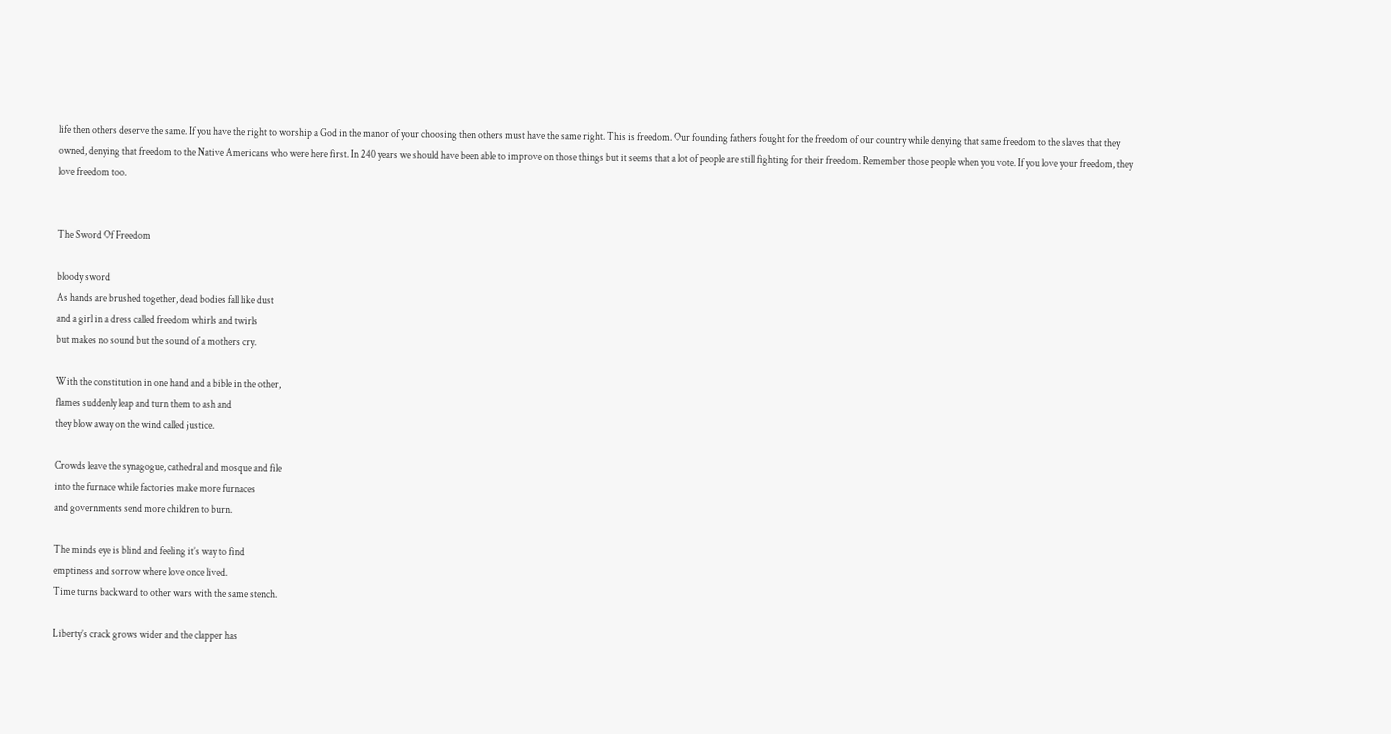life then others deserve the same. If you have the right to worship a God in the manor of your choosing then others must have the same right. This is freedom. Our founding fathers fought for the freedom of our country while denying that same freedom to the slaves that they owned, denying that freedom to the Native Americans who were here first. In 240 years we should have been able to improve on those things but it seems that a lot of people are still fighting for their freedom. Remember those people when you vote. If you love your freedom, they love freedom too.


The Sword Of Freedom

bloody sword
As hands are brushed together, dead bodies fall like dust
and a girl in a dress called freedom whirls and twirls
but makes no sound but the sound of a mothers cry.

With the constitution in one hand and a bible in the other,
flames suddenly leap and turn them to ash and
they blow away on the wind called justice.

Crowds leave the synagogue, cathedral and mosque and file
into the furnace while factories make more furnaces
and governments send more children to burn.

The minds eye is blind and feeling it’s way to find
emptiness and sorrow where love once lived.
Time turns backward to other wars with the same stench.

Liberty’s crack grows wider and the clapper has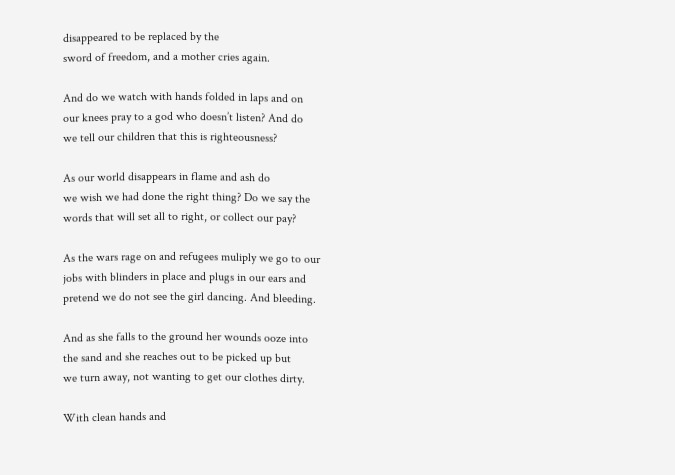disappeared to be replaced by the
sword of freedom, and a mother cries again.

And do we watch with hands folded in laps and on
our knees pray to a god who doesn’t listen? And do
we tell our children that this is righteousness?

As our world disappears in flame and ash do
we wish we had done the right thing? Do we say the
words that will set all to right, or collect our pay?

As the wars rage on and refugees muliply we go to our
jobs with blinders in place and plugs in our ears and
pretend we do not see the girl dancing. And bleeding.

And as she falls to the ground her wounds ooze into
the sand and she reaches out to be picked up but
we turn away, not wanting to get our clothes dirty.

With clean hands and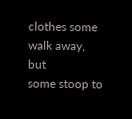clothes some walk away, but
some stoop to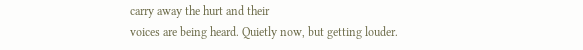carry away the hurt and their
voices are being heard. Quietly now, but getting louder.